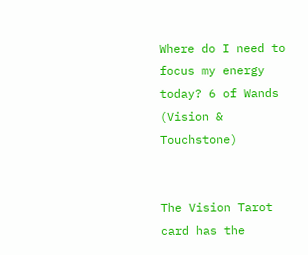Where do I need to focus my energy today? 6 of Wands (Vision & Touchstone)


The Vision Tarot card has the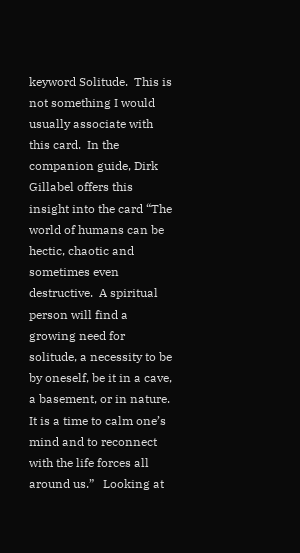keyword Solitude.  This is not something I would usually associate with this card.  In the companion guide, Dirk Gillabel offers this insight into the card “The world of humans can be hectic, chaotic and sometimes even destructive.  A spiritual person will find a growing need for solitude, a necessity to be by oneself, be it in a cave, a basement, or in nature.  It is a time to calm one’s mind and to reconnect with the life forces all around us.”   Looking at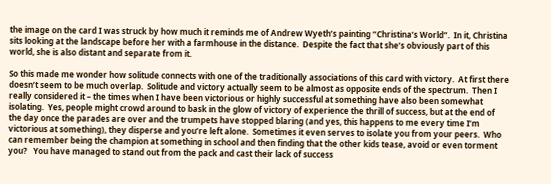the image on the card I was struck by how much it reminds me of Andrew Wyeth’s painting “Christina’s World”.  In it, Christina sits looking at the landscape before her with a farmhouse in the distance.  Despite the fact that she’s obviously part of this world, she is also distant and separate from it.

So this made me wonder how solitude connects with one of the traditionally associations of this card with victory.  At first there doesn’t seem to be much overlap.  Solitude and victory actually seem to be almost as opposite ends of the spectrum.  Then I really considered it – the times when I have been victorious or highly successful at something have also been somewhat isolating.  Yes, people might crowd around to bask in the glow of victory of experience the thrill of success, but at the end of the day once the parades are over and the trumpets have stopped blaring (and yes, this happens to me every time I’m victorious at something), they disperse and you’re left alone.  Sometimes it even serves to isolate you from your peers.  Who can remember being the champion at something in school and then finding that the other kids tease, avoid or even torment you?   You have managed to stand out from the pack and cast their lack of success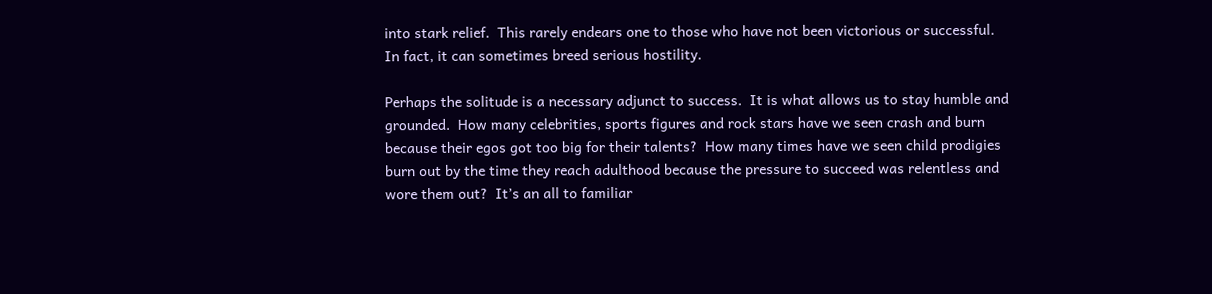into stark relief.  This rarely endears one to those who have not been victorious or successful.  In fact, it can sometimes breed serious hostility.

Perhaps the solitude is a necessary adjunct to success.  It is what allows us to stay humble and grounded.  How many celebrities, sports figures and rock stars have we seen crash and burn because their egos got too big for their talents?  How many times have we seen child prodigies burn out by the time they reach adulthood because the pressure to succeed was relentless and wore them out?  It’s an all to familiar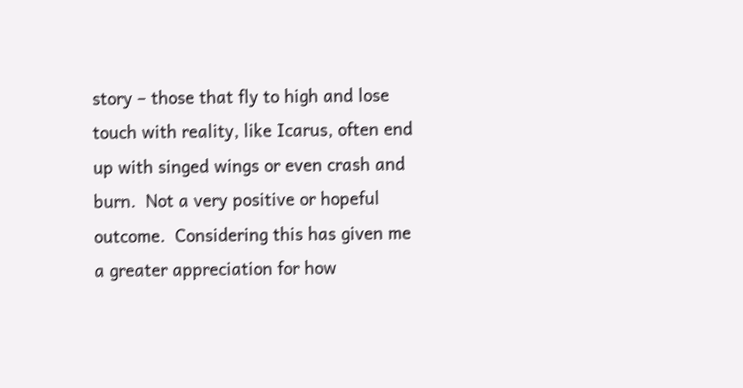story – those that fly to high and lose touch with reality, like Icarus, often end up with singed wings or even crash and burn.  Not a very positive or hopeful outcome.  Considering this has given me a greater appreciation for how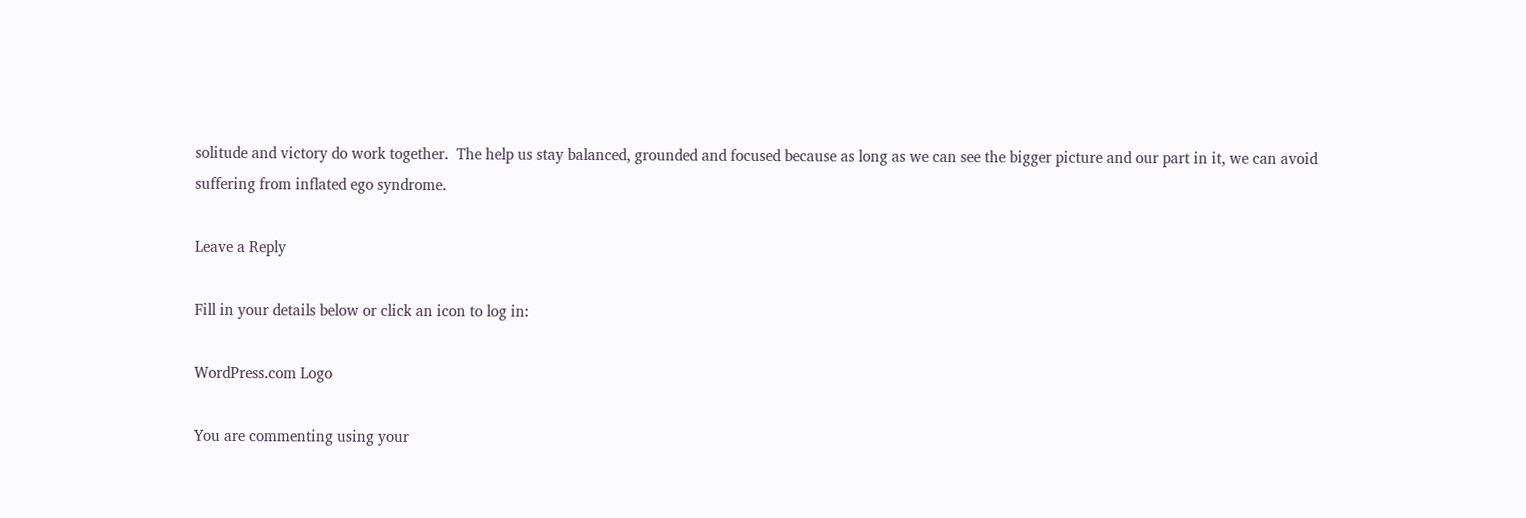solitude and victory do work together.  The help us stay balanced, grounded and focused because as long as we can see the bigger picture and our part in it, we can avoid suffering from inflated ego syndrome.

Leave a Reply

Fill in your details below or click an icon to log in:

WordPress.com Logo

You are commenting using your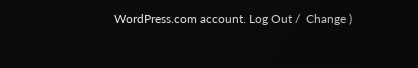WordPress.com account. Log Out /  Change )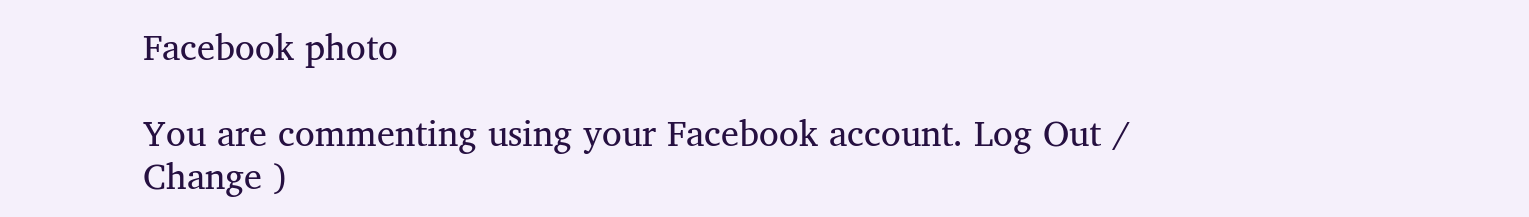Facebook photo

You are commenting using your Facebook account. Log Out /  Change )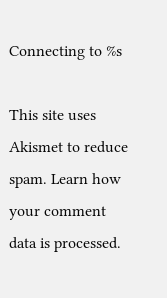Connecting to %s

This site uses Akismet to reduce spam. Learn how your comment data is processed.